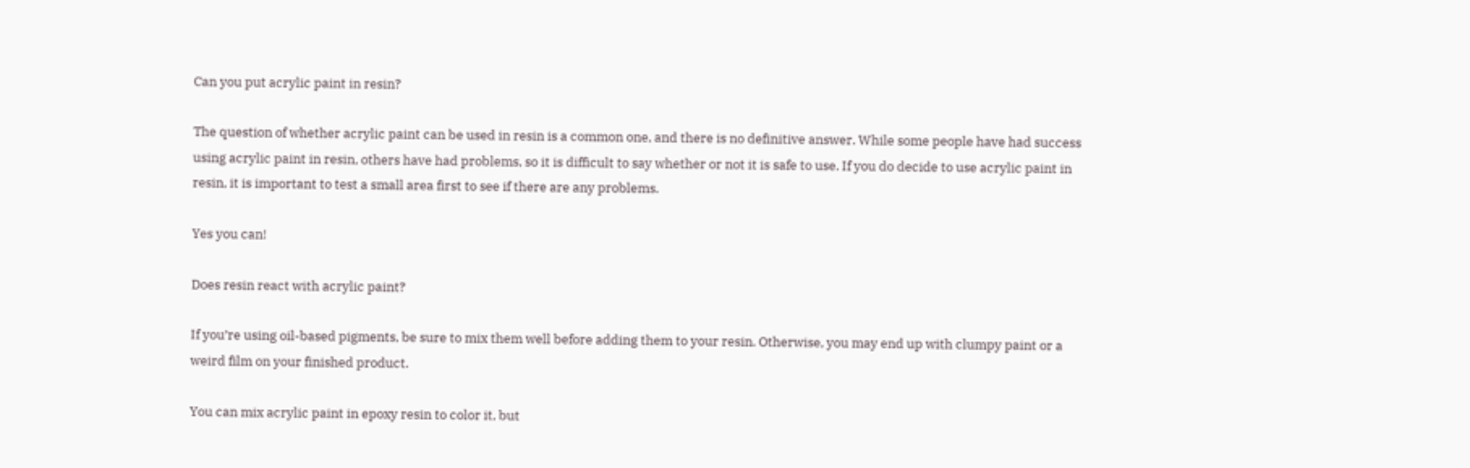Can you put acrylic paint in resin?

The question of whether acrylic paint can be used in resin is a common one, and there is no definitive answer. While some people have had success using acrylic paint in resin, others have had problems, so it is difficult to say whether or not it is safe to use. If you do decide to use acrylic paint in resin, it is important to test a small area first to see if there are any problems.

Yes you can!

Does resin react with acrylic paint?

If you’re using oil-based pigments, be sure to mix them well before adding them to your resin. Otherwise, you may end up with clumpy paint or a weird film on your finished product.

You can mix acrylic paint in epoxy resin to color it, but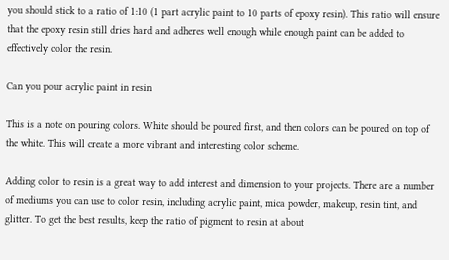you should stick to a ratio of 1:10 (1 part acrylic paint to 10 parts of epoxy resin). This ratio will ensure that the epoxy resin still dries hard and adheres well enough while enough paint can be added to effectively color the resin.

Can you pour acrylic paint in resin

This is a note on pouring colors. White should be poured first, and then colors can be poured on top of the white. This will create a more vibrant and interesting color scheme.

Adding color to resin is a great way to add interest and dimension to your projects. There are a number of mediums you can use to color resin, including acrylic paint, mica powder, makeup, resin tint, and glitter. To get the best results, keep the ratio of pigment to resin at about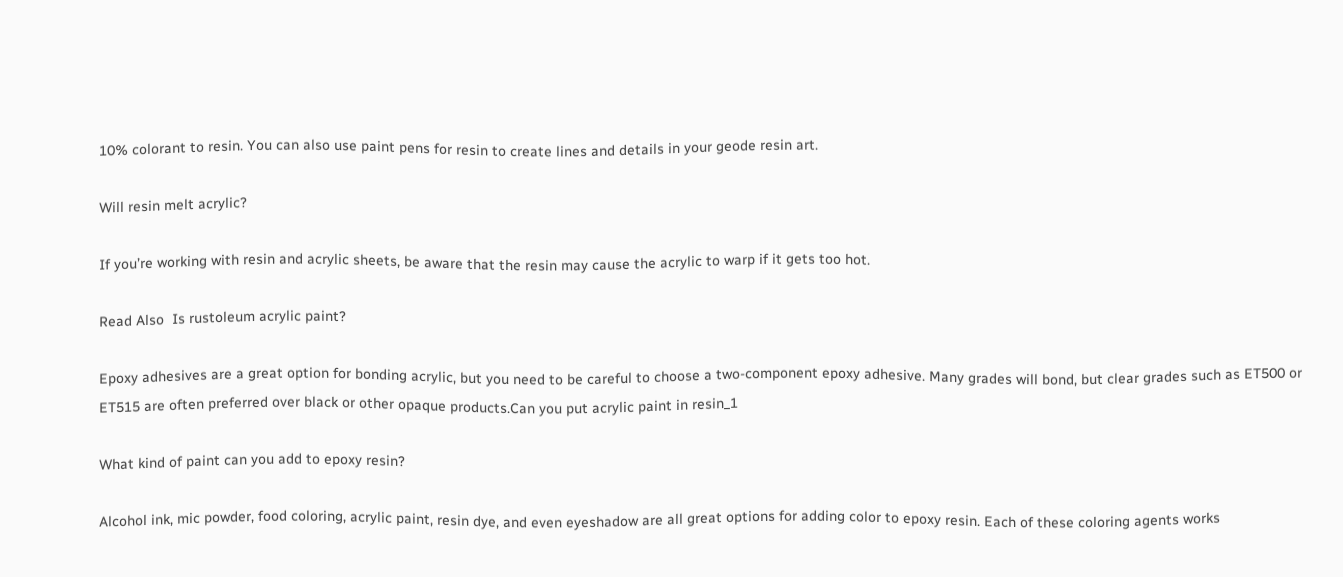10% colorant to resin. You can also use paint pens for resin to create lines and details in your geode resin art.

Will resin melt acrylic?

If you’re working with resin and acrylic sheets, be aware that the resin may cause the acrylic to warp if it gets too hot.

Read Also  Is rustoleum acrylic paint?

Epoxy adhesives are a great option for bonding acrylic, but you need to be careful to choose a two-component epoxy adhesive. Many grades will bond, but clear grades such as ET500 or ET515 are often preferred over black or other opaque products.Can you put acrylic paint in resin_1

What kind of paint can you add to epoxy resin?

Alcohol ink, mic powder, food coloring, acrylic paint, resin dye, and even eyeshadow are all great options for adding color to epoxy resin. Each of these coloring agents works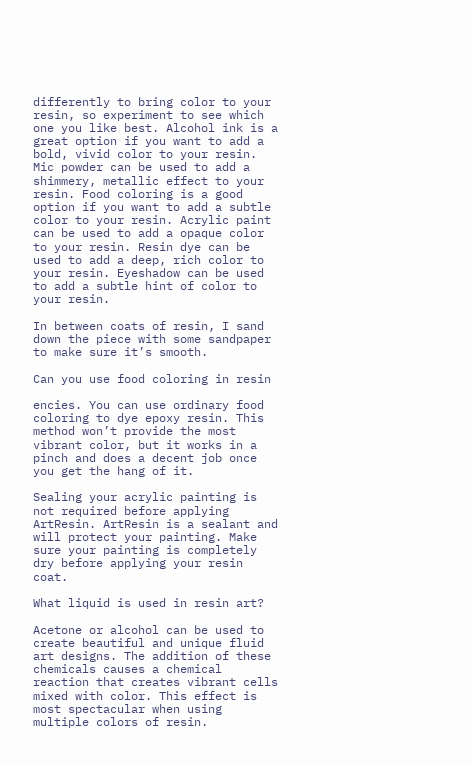differently to bring color to your resin, so experiment to see which one you like best. Alcohol ink is a great option if you want to add a bold, vivid color to your resin. Mic powder can be used to add a shimmery, metallic effect to your resin. Food coloring is a good option if you want to add a subtle color to your resin. Acrylic paint can be used to add a opaque color to your resin. Resin dye can be used to add a deep, rich color to your resin. Eyeshadow can be used to add a subtle hint of color to your resin.

In between coats of resin, I sand down the piece with some sandpaper to make sure it’s smooth.

Can you use food coloring in resin

encies. You can use ordinary food coloring to dye epoxy resin. This method won’t provide the most vibrant color, but it works in a pinch and does a decent job once you get the hang of it.

Sealing your acrylic painting is not required before applying ArtResin. ArtResin is a sealant and will protect your painting. Make sure your painting is completely dry before applying your resin coat.

What liquid is used in resin art?

Acetone or alcohol can be used to create beautiful and unique fluid art designs. The addition of these chemicals causes a chemical reaction that creates vibrant cells mixed with color. This effect is most spectacular when using multiple colors of resin.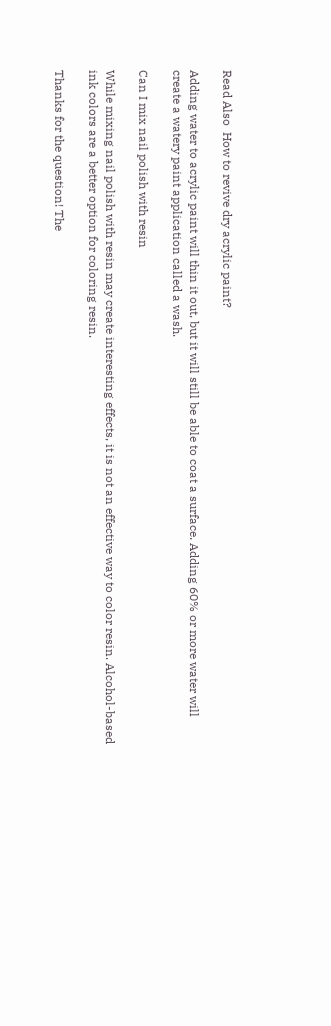Read Also  How to revive dry acrylic paint?

Adding water to acrylic paint will thin it out, but it will still be able to coat a surface. Adding 60% or more water will create a watery paint application called a wash.

Can I mix nail polish with resin

While mixing nail polish with resin may create interesting effects, it is not an effective way to color resin. Alcohol-based ink colors are a better option for coloring resin.

Thanks for the question! The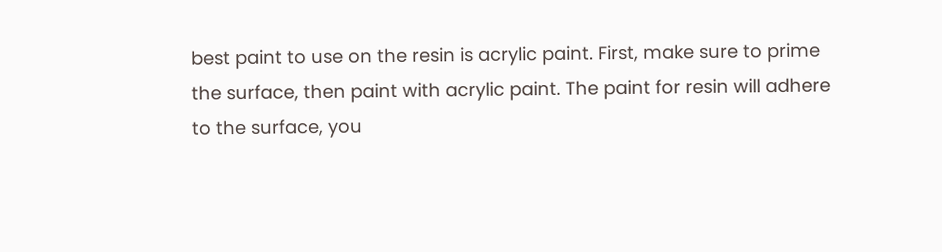best paint to use on the resin is acrylic paint. First, make sure to prime the surface, then paint with acrylic paint. The paint for resin will adhere to the surface, you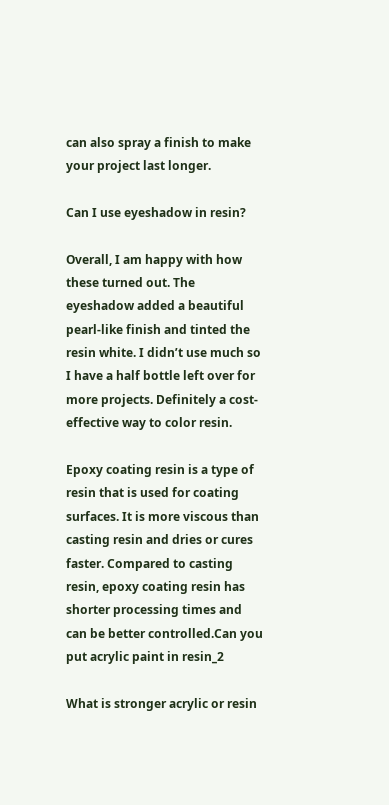can also spray a finish to make your project last longer.

Can I use eyeshadow in resin?

Overall, I am happy with how these turned out. The eyeshadow added a beautiful pearl-like finish and tinted the resin white. I didn’t use much so I have a half bottle left over for more projects. Definitely a cost-effective way to color resin.

Epoxy coating resin is a type of resin that is used for coating surfaces. It is more viscous than casting resin and dries or cures faster. Compared to casting resin, epoxy coating resin has shorter processing times and can be better controlled.Can you put acrylic paint in resin_2

What is stronger acrylic or resin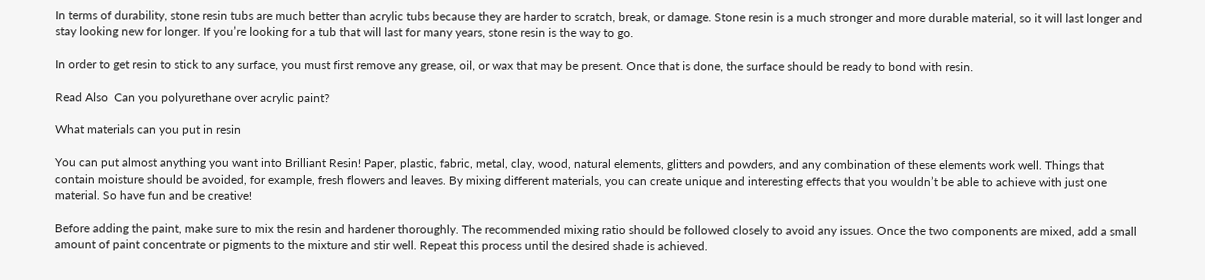In terms of durability, stone resin tubs are much better than acrylic tubs because they are harder to scratch, break, or damage. Stone resin is a much stronger and more durable material, so it will last longer and stay looking new for longer. If you’re looking for a tub that will last for many years, stone resin is the way to go.

In order to get resin to stick to any surface, you must first remove any grease, oil, or wax that may be present. Once that is done, the surface should be ready to bond with resin.

Read Also  Can you polyurethane over acrylic paint?

What materials can you put in resin

You can put almost anything you want into Brilliant Resin! Paper, plastic, fabric, metal, clay, wood, natural elements, glitters and powders, and any combination of these elements work well. Things that contain moisture should be avoided, for example, fresh flowers and leaves. By mixing different materials, you can create unique and interesting effects that you wouldn’t be able to achieve with just one material. So have fun and be creative!

Before adding the paint, make sure to mix the resin and hardener thoroughly. The recommended mixing ratio should be followed closely to avoid any issues. Once the two components are mixed, add a small amount of paint concentrate or pigments to the mixture and stir well. Repeat this process until the desired shade is achieved.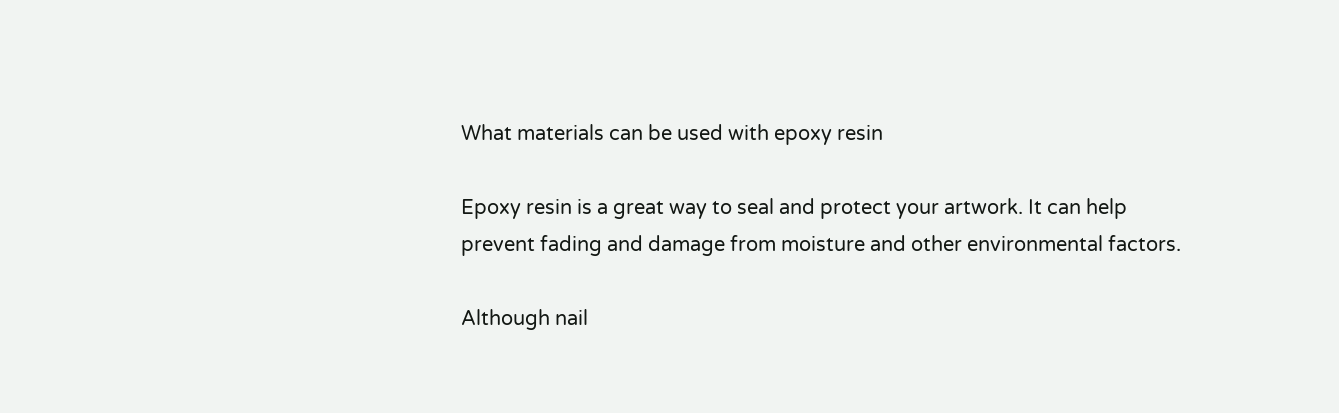What materials can be used with epoxy resin

Epoxy resin is a great way to seal and protect your artwork. It can help prevent fading and damage from moisture and other environmental factors.

Although nail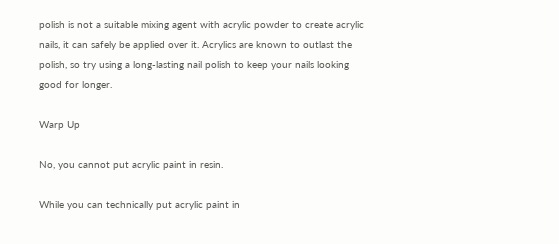polish is not a suitable mixing agent with acrylic powder to create acrylic nails, it can safely be applied over it. Acrylics are known to outlast the polish, so try using a long-lasting nail polish to keep your nails looking good for longer.

Warp Up

No, you cannot put acrylic paint in resin.

While you can technically put acrylic paint in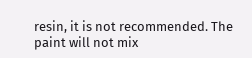resin, it is not recommended. The paint will not mix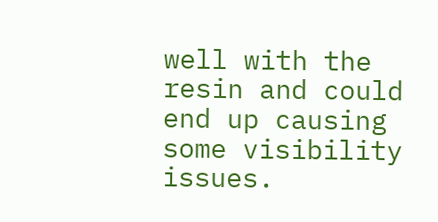well with the resin and could end up causing some visibility issues.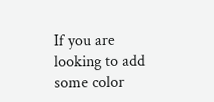If you are looking to add some color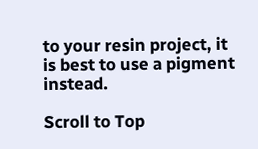to your resin project, it is best to use a pigment instead.

Scroll to Top